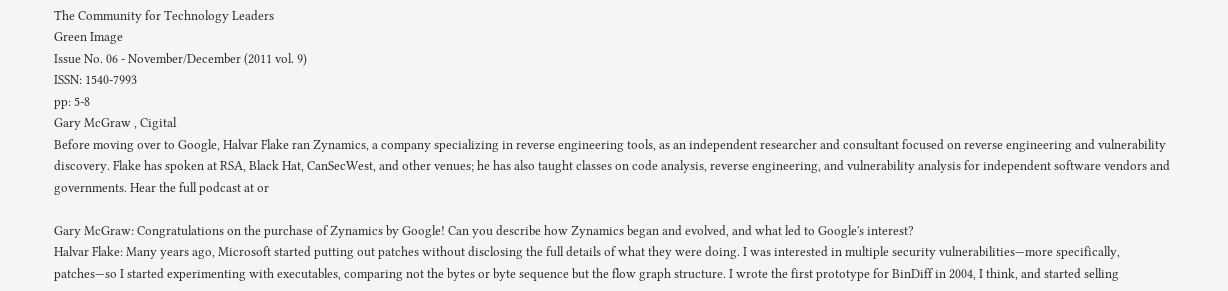The Community for Technology Leaders
Green Image
Issue No. 06 - November/December (2011 vol. 9)
ISSN: 1540-7993
pp: 5-8
Gary McGraw , Cigital
Before moving over to Google, Halvar Flake ran Zynamics, a company specializing in reverse engineering tools, as an independent researcher and consultant focused on reverse engineering and vulnerability discovery. Flake has spoken at RSA, Black Hat, CanSecWest, and other venues; he has also taught classes on code analysis, reverse engineering, and vulnerability analysis for independent software vendors and governments. Hear the full podcast at or

Gary McGraw: Congratulations on the purchase of Zynamics by Google! Can you describe how Zynamics began and evolved, and what led to Google's interest?
Halvar Flake: Many years ago, Microsoft started putting out patches without disclosing the full details of what they were doing. I was interested in multiple security vulnerabilities—more specifically, patches—so I started experimenting with executables, comparing not the bytes or byte sequence but the flow graph structure. I wrote the first prototype for BinDiff in 2004, I think, and started selling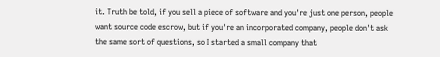it. Truth be told, if you sell a piece of software and you're just one person, people want source code escrow, but if you're an incorporated company, people don't ask the same sort of questions, so I started a small company that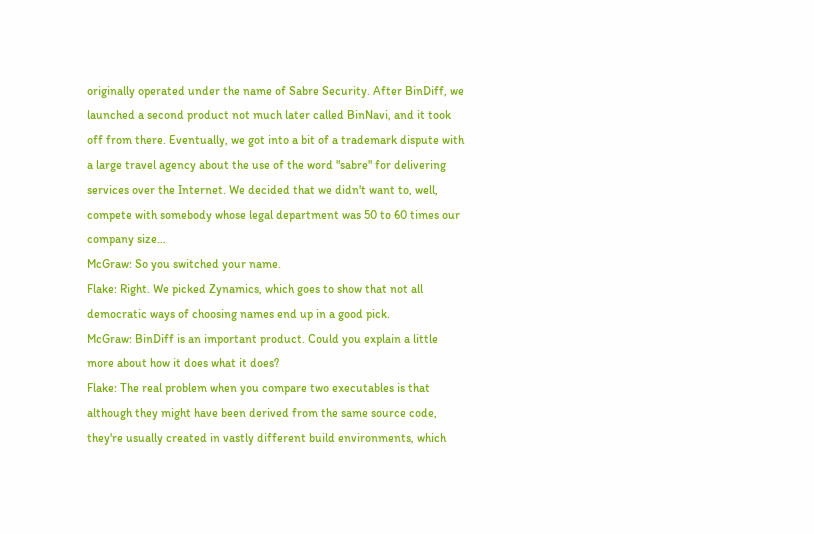originally operated under the name of Sabre Security. After BinDiff, we launched a second product not much later called BinNavi, and it took off from there. Eventually, we got into a bit of a trademark dispute with a large travel agency about the use of the word "sabre" for delivering services over the Internet. We decided that we didn't want to, well, compete with somebody whose legal department was 50 to 60 times our company size…
McGraw: So you switched your name.
Flake: Right. We picked Zynamics, which goes to show that not all democratic ways of choosing names end up in a good pick.
McGraw: BinDiff is an important product. Could you explain a little more about how it does what it does?
Flake: The real problem when you compare two executables is that although they might have been derived from the same source code, they're usually created in vastly different build environments, which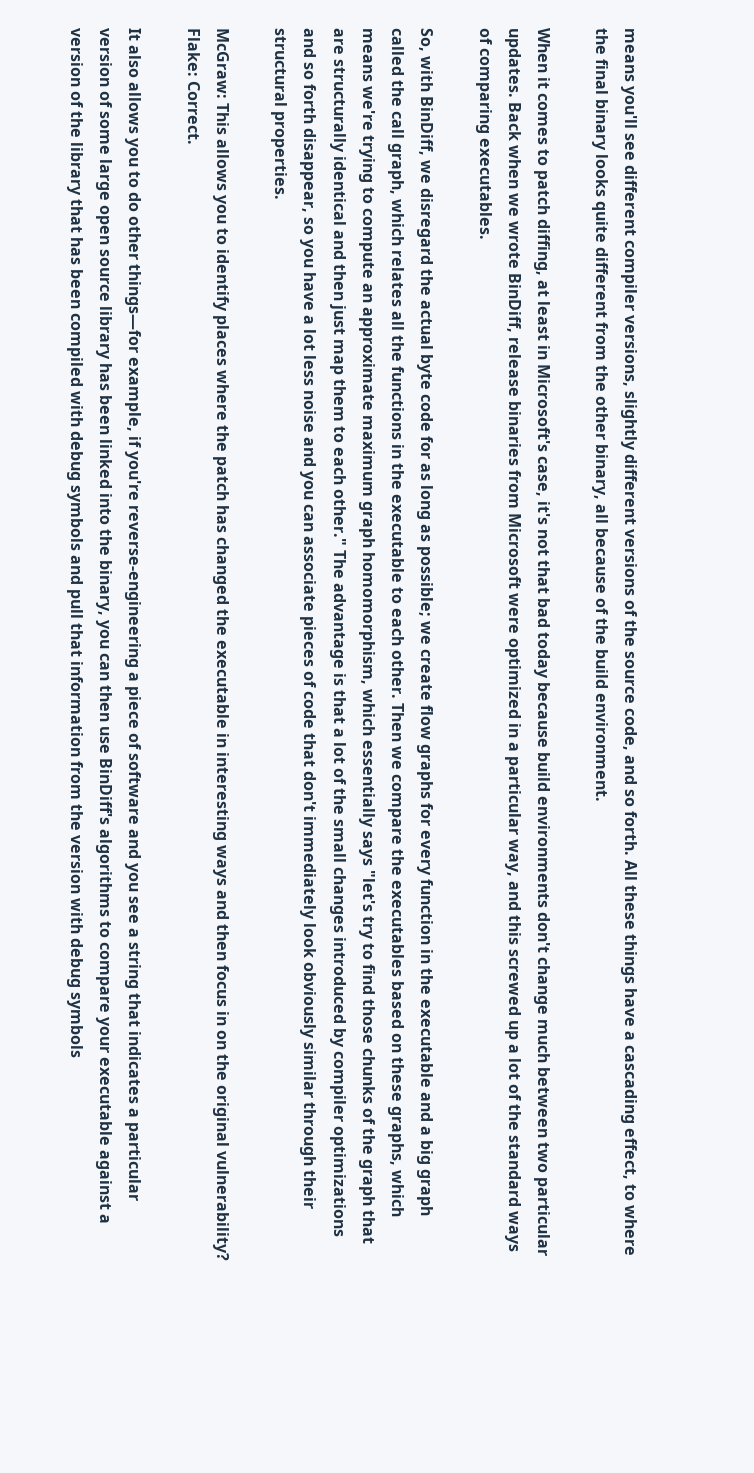means you'll see different compiler versions, slightly different versions of the source code, and so forth. All these things have a cascading effect, to where the final binary looks quite different from the other binary, all because of the build environment.

When it comes to patch diffing, at least in Microsoft's case, it's not that bad today because build environments don't change much between two particular updates. Back when we wrote BinDiff, release binaries from Microsoft were optimized in a particular way, and this screwed up a lot of the standard ways of comparing executables.

So, with BinDiff, we disregard the actual byte code for as long as possible; we create flow graphs for every function in the executable and a big graph called the call graph, which relates all the functions in the executable to each other. Then we compare the executables based on these graphs, which means we're trying to compute an approximate maximum graph homomorphism, which essentially says "let's try to find those chunks of the graph that are structurally identical and then just map them to each other." The advantage is that a lot of the small changes introduced by compiler optimizations and so forth disappear, so you have a lot less noise and you can associate pieces of code that don't immediately look obviously similar through their structural properties.

McGraw: This allows you to identify places where the patch has changed the executable in interesting ways and then focus in on the original vulnerability?
Flake: Correct.

It also allows you to do other things—for example, if you're reverse-engineering a piece of software and you see a string that indicates a particular version of some large open source library has been linked into the binary, you can then use BinDiff's algorithms to compare your executable against a version of the library that has been compiled with debug symbols and pull that information from the version with debug symbols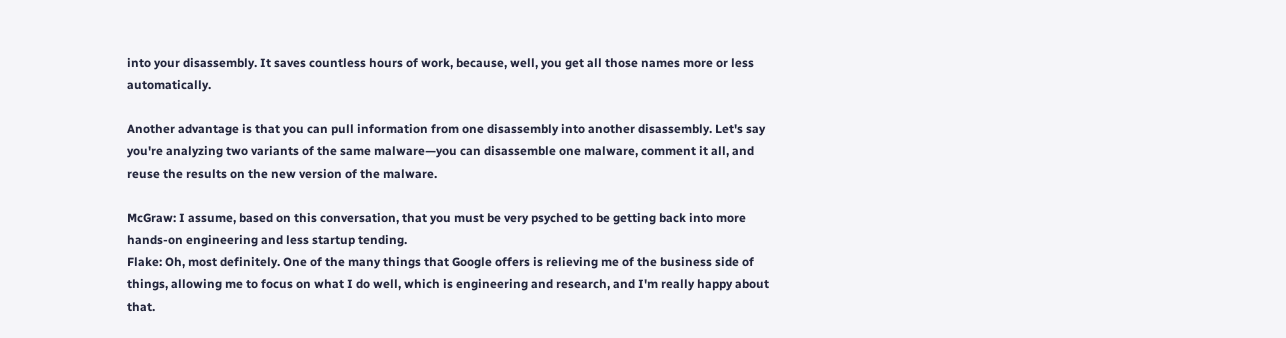into your disassembly. It saves countless hours of work, because, well, you get all those names more or less automatically.

Another advantage is that you can pull information from one disassembly into another disassembly. Let's say you're analyzing two variants of the same malware—you can disassemble one malware, comment it all, and reuse the results on the new version of the malware.

McGraw: I assume, based on this conversation, that you must be very psyched to be getting back into more hands-on engineering and less startup tending.
Flake: Oh, most definitely. One of the many things that Google offers is relieving me of the business side of things, allowing me to focus on what I do well, which is engineering and research, and I'm really happy about that.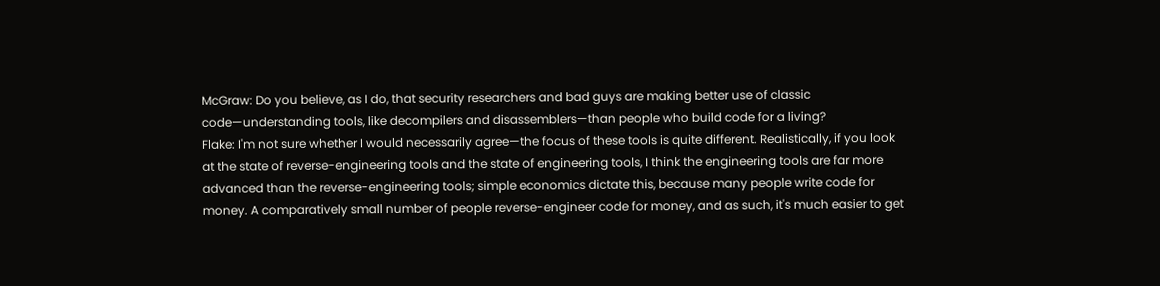McGraw: Do you believe, as I do, that security researchers and bad guys are making better use of classic code—understanding tools, like decompilers and disassemblers—than people who build code for a living?
Flake: I'm not sure whether I would necessarily agree—the focus of these tools is quite different. Realistically, if you look at the state of reverse-engineering tools and the state of engineering tools, I think the engineering tools are far more advanced than the reverse-engineering tools; simple economics dictate this, because many people write code for money. A comparatively small number of people reverse-engineer code for money, and as such, it's much easier to get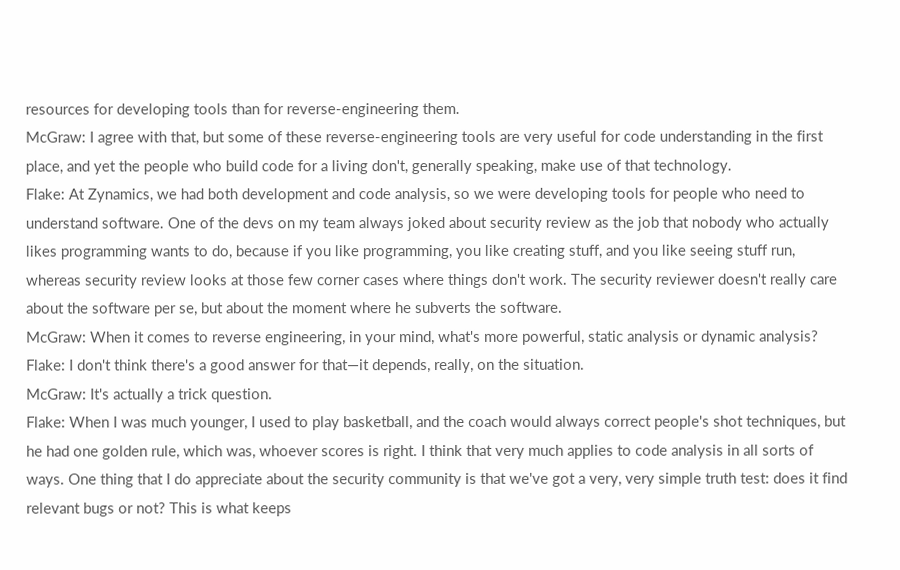resources for developing tools than for reverse-engineering them.
McGraw: I agree with that, but some of these reverse-engineering tools are very useful for code understanding in the first place, and yet the people who build code for a living don't, generally speaking, make use of that technology.
Flake: At Zynamics, we had both development and code analysis, so we were developing tools for people who need to understand software. One of the devs on my team always joked about security review as the job that nobody who actually likes programming wants to do, because if you like programming, you like creating stuff, and you like seeing stuff run, whereas security review looks at those few corner cases where things don't work. The security reviewer doesn't really care about the software per se, but about the moment where he subverts the software.
McGraw: When it comes to reverse engineering, in your mind, what's more powerful, static analysis or dynamic analysis?
Flake: I don't think there's a good answer for that—it depends, really, on the situation.
McGraw: It's actually a trick question.
Flake: When I was much younger, I used to play basketball, and the coach would always correct people's shot techniques, but he had one golden rule, which was, whoever scores is right. I think that very much applies to code analysis in all sorts of ways. One thing that I do appreciate about the security community is that we've got a very, very simple truth test: does it find relevant bugs or not? This is what keeps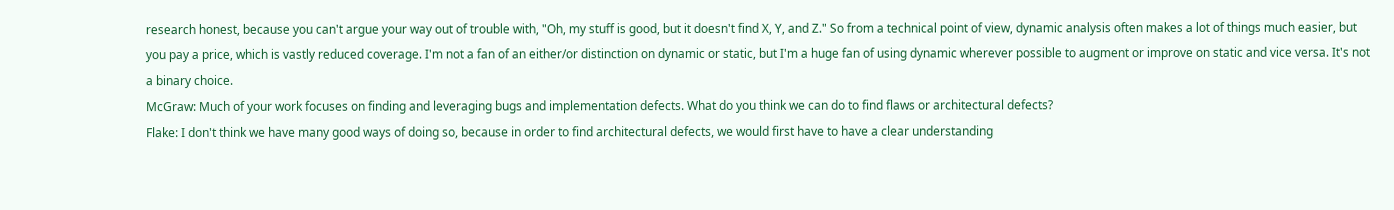research honest, because you can't argue your way out of trouble with, "Oh, my stuff is good, but it doesn't find X, Y, and Z." So from a technical point of view, dynamic analysis often makes a lot of things much easier, but you pay a price, which is vastly reduced coverage. I'm not a fan of an either/or distinction on dynamic or static, but I'm a huge fan of using dynamic wherever possible to augment or improve on static and vice versa. It's not a binary choice.
McGraw: Much of your work focuses on finding and leveraging bugs and implementation defects. What do you think we can do to find flaws or architectural defects?
Flake: I don't think we have many good ways of doing so, because in order to find architectural defects, we would first have to have a clear understanding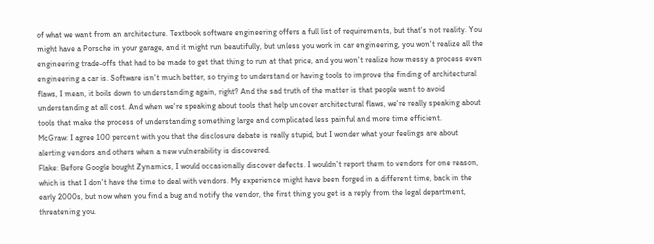of what we want from an architecture. Textbook software engineering offers a full list of requirements, but that's not reality. You might have a Porsche in your garage, and it might run beautifully, but unless you work in car engineering, you won't realize all the engineering trade-offs that had to be made to get that thing to run at that price, and you won't realize how messy a process even engineering a car is. Software isn't much better, so trying to understand or having tools to improve the finding of architectural flaws, I mean, it boils down to understanding again, right? And the sad truth of the matter is that people want to avoid understanding at all cost. And when we're speaking about tools that help uncover architectural flaws, we're really speaking about tools that make the process of understanding something large and complicated less painful and more time efficient.
McGraw: I agree 100 percent with you that the disclosure debate is really stupid, but I wonder what your feelings are about alerting vendors and others when a new vulnerability is discovered.
Flake: Before Google bought Zynamics, I would occasionally discover defects. I wouldn't report them to vendors for one reason, which is that I don't have the time to deal with vendors. My experience might have been forged in a different time, back in the early 2000s, but now when you find a bug and notify the vendor, the first thing you get is a reply from the legal department, threatening you.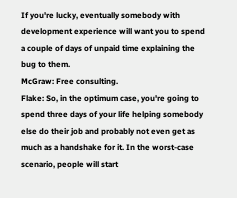If you're lucky, eventually somebody with development experience will want you to spend a couple of days of unpaid time explaining the bug to them.
McGraw: Free consulting.
Flake: So, in the optimum case, you're going to spend three days of your life helping somebody else do their job and probably not even get as much as a handshake for it. In the worst-case scenario, people will start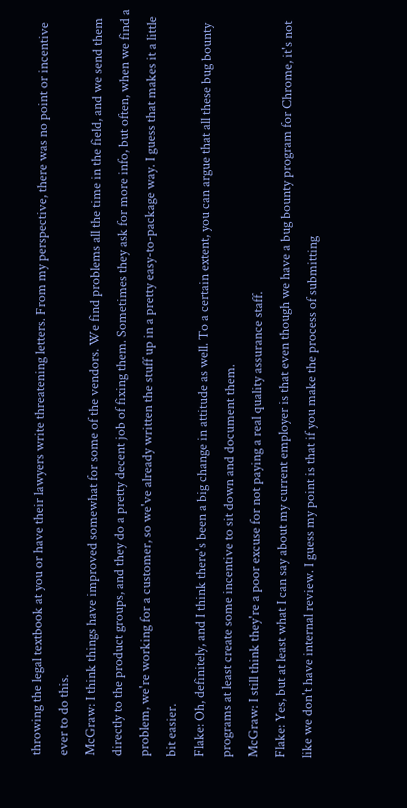throwing the legal textbook at you or have their lawyers write threatening letters. From my perspective, there was no point or incentive ever to do this.
McGraw: I think things have improved somewhat for some of the vendors. We find problems all the time in the field, and we send them directly to the product groups, and they do a pretty decent job of fixing them. Sometimes they ask for more info, but often, when we find a problem, we're working for a customer, so we've already written the stuff up in a pretty easy-to-package way. I guess that makes it a little bit easier.
Flake: Oh, definitely, and I think there's been a big change in attitude as well. To a certain extent, you can argue that all these bug bounty programs at least create some incentive to sit down and document them.
McGraw: I still think they're a poor excuse for not paying a real quality assurance staff.
Flake: Yes, but at least what I can say about my current employer is that even though we have a bug bounty program for Chrome, it's not like we don't have internal review. I guess my point is that if you make the process of submitting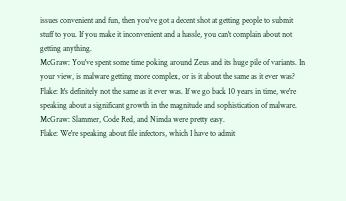issues convenient and fun, then you've got a decent shot at getting people to submit stuff to you. If you make it inconvenient and a hassle, you can't complain about not getting anything.
McGraw: You've spent some time poking around Zeus and its huge pile of variants. In your view, is malware getting more complex, or is it about the same as it ever was?
Flake: It's definitely not the same as it ever was. If we go back 10 years in time, we're speaking about a significant growth in the magnitude and sophistication of malware.
McGraw: Slammer, Code Red, and Nimda were pretty easy.
Flake: We're speaking about file infectors, which I have to admit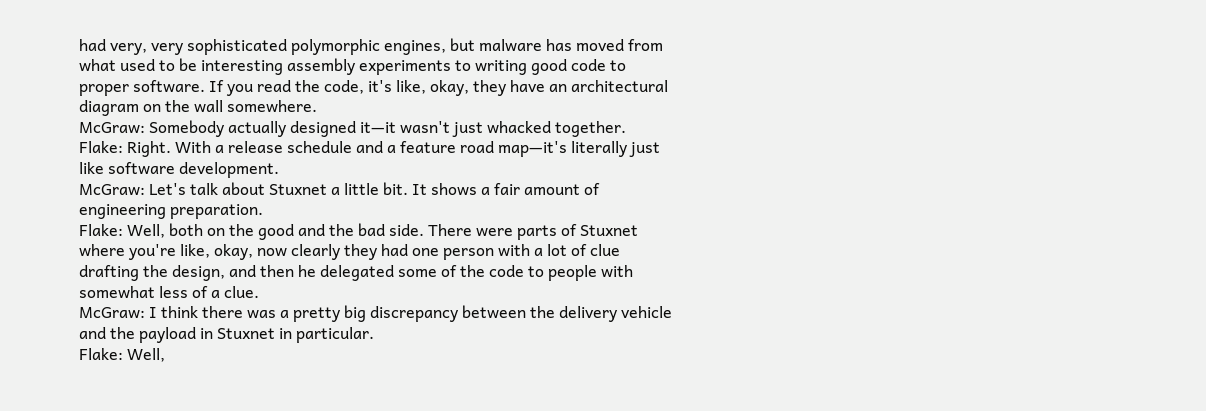had very, very sophisticated polymorphic engines, but malware has moved from what used to be interesting assembly experiments to writing good code to proper software. If you read the code, it's like, okay, they have an architectural diagram on the wall somewhere.
McGraw: Somebody actually designed it—it wasn't just whacked together.
Flake: Right. With a release schedule and a feature road map—it's literally just like software development.
McGraw: Let's talk about Stuxnet a little bit. It shows a fair amount of engineering preparation.
Flake: Well, both on the good and the bad side. There were parts of Stuxnet where you're like, okay, now clearly they had one person with a lot of clue drafting the design, and then he delegated some of the code to people with somewhat less of a clue.
McGraw: I think there was a pretty big discrepancy between the delivery vehicle and the payload in Stuxnet in particular.
Flake: Well,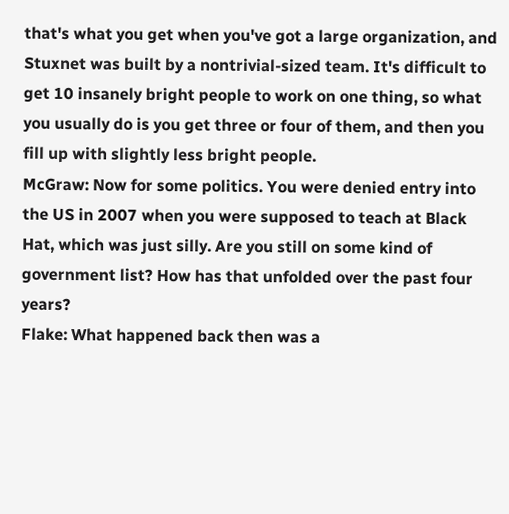that's what you get when you've got a large organization, and Stuxnet was built by a nontrivial-sized team. It's difficult to get 10 insanely bright people to work on one thing, so what you usually do is you get three or four of them, and then you fill up with slightly less bright people.
McGraw: Now for some politics. You were denied entry into the US in 2007 when you were supposed to teach at Black Hat, which was just silly. Are you still on some kind of government list? How has that unfolded over the past four years?
Flake: What happened back then was a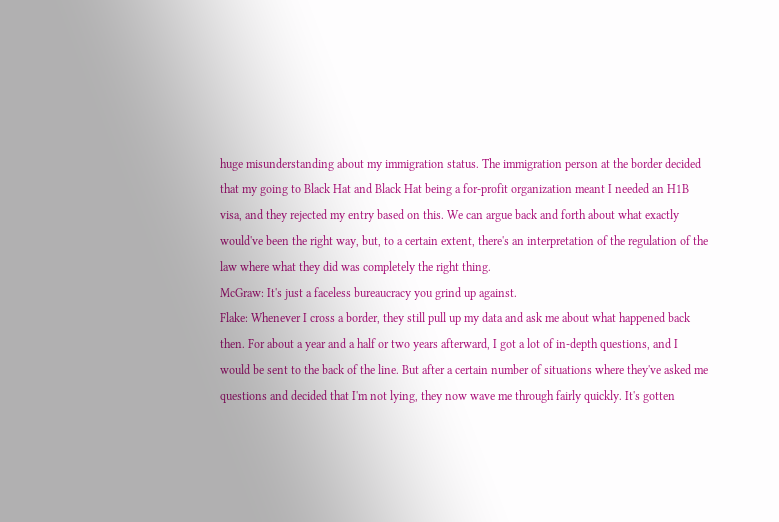huge misunderstanding about my immigration status. The immigration person at the border decided that my going to Black Hat and Black Hat being a for-profit organization meant I needed an H1B visa, and they rejected my entry based on this. We can argue back and forth about what exactly would've been the right way, but, to a certain extent, there's an interpretation of the regulation of the law where what they did was completely the right thing.
McGraw: It's just a faceless bureaucracy you grind up against.
Flake: Whenever I cross a border, they still pull up my data and ask me about what happened back then. For about a year and a half or two years afterward, I got a lot of in-depth questions, and I would be sent to the back of the line. But after a certain number of situations where they've asked me questions and decided that I'm not lying, they now wave me through fairly quickly. It's gotten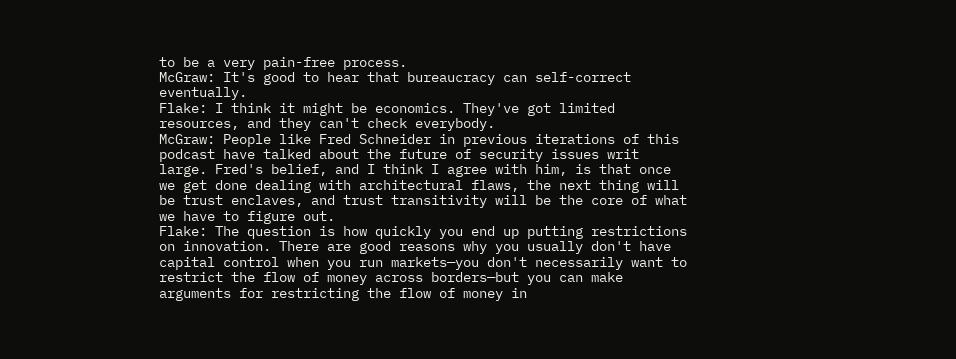to be a very pain-free process.
McGraw: It's good to hear that bureaucracy can self-correct eventually.
Flake: I think it might be economics. They've got limited resources, and they can't check everybody.
McGraw: People like Fred Schneider in previous iterations of this podcast have talked about the future of security issues writ large. Fred's belief, and I think I agree with him, is that once we get done dealing with architectural flaws, the next thing will be trust enclaves, and trust transitivity will be the core of what we have to figure out.
Flake: The question is how quickly you end up putting restrictions on innovation. There are good reasons why you usually don't have capital control when you run markets—you don't necessarily want to restrict the flow of money across borders—but you can make arguments for restricting the flow of money in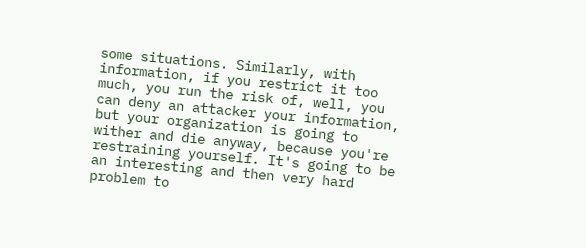some situations. Similarly, with information, if you restrict it too much, you run the risk of, well, you can deny an attacker your information, but your organization is going to wither and die anyway, because you're restraining yourself. It's going to be an interesting and then very hard problem to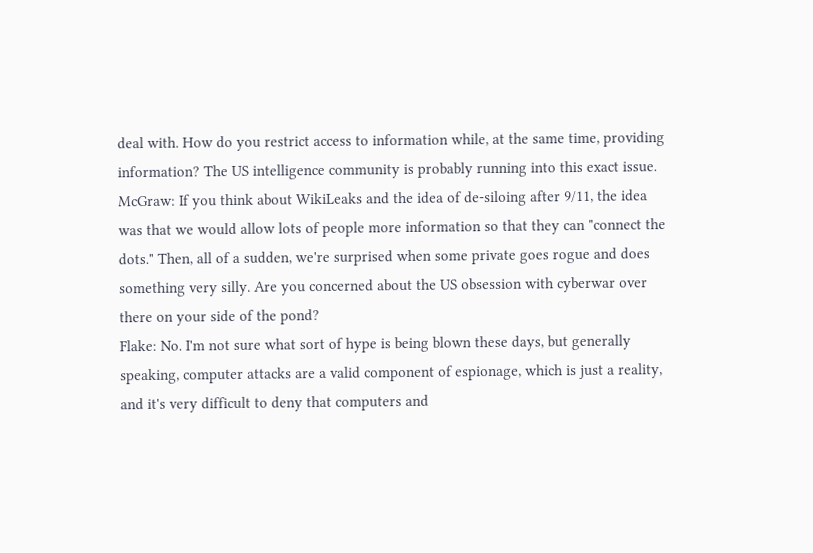deal with. How do you restrict access to information while, at the same time, providing information? The US intelligence community is probably running into this exact issue.
McGraw: If you think about WikiLeaks and the idea of de-siloing after 9/11, the idea was that we would allow lots of people more information so that they can "connect the dots." Then, all of a sudden, we're surprised when some private goes rogue and does something very silly. Are you concerned about the US obsession with cyberwar over there on your side of the pond?
Flake: No. I'm not sure what sort of hype is being blown these days, but generally speaking, computer attacks are a valid component of espionage, which is just a reality, and it's very difficult to deny that computers and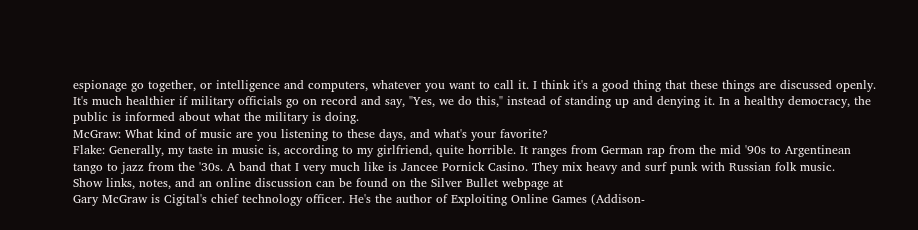espionage go together, or intelligence and computers, whatever you want to call it. I think it's a good thing that these things are discussed openly. It's much healthier if military officials go on record and say, "Yes, we do this," instead of standing up and denying it. In a healthy democracy, the public is informed about what the military is doing.
McGraw: What kind of music are you listening to these days, and what's your favorite?
Flake: Generally, my taste in music is, according to my girlfriend, quite horrible. It ranges from German rap from the mid '90s to Argentinean tango to jazz from the '30s. A band that I very much like is Jancee Pornick Casino. They mix heavy and surf punk with Russian folk music.
Show links, notes, and an online discussion can be found on the Silver Bullet webpage at
Gary McGraw is Cigital's chief technology officer. He's the author of Exploiting Online Games (Addison-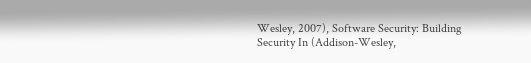Wesley, 2007), Software Security: Building Security In (Addison-Wesley,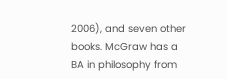2006), and seven other books. McGraw has a BA in philosophy from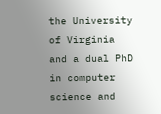the University of Virginia and a dual PhD in computer science and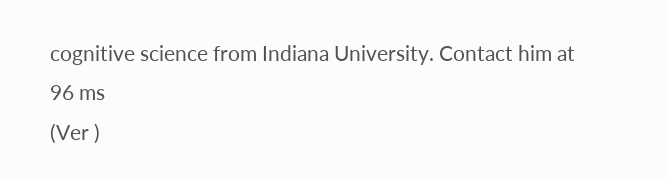cognitive science from Indiana University. Contact him at
96 ms
(Ver )